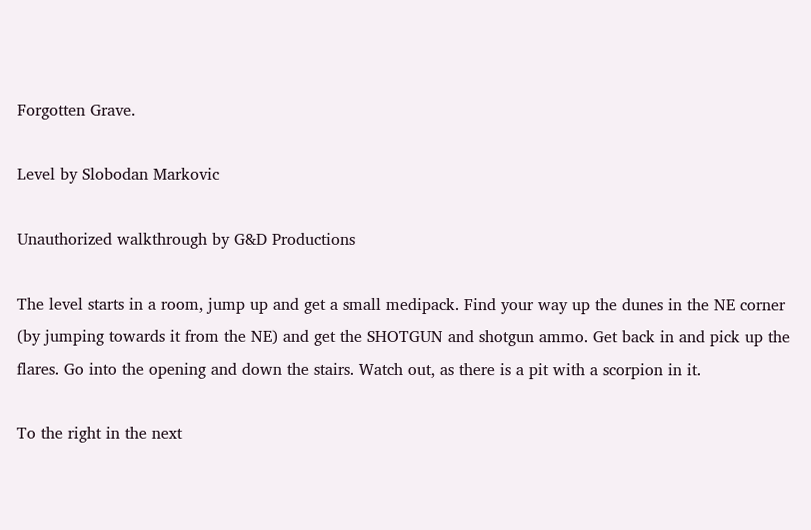Forgotten Grave.

Level by Slobodan Markovic

Unauthorized walkthrough by G&D Productions

The level starts in a room, jump up and get a small medipack. Find your way up the dunes in the NE corner (by jumping towards it from the NE) and get the SHOTGUN and shotgun ammo. Get back in and pick up the flares. Go into the opening and down the stairs. Watch out, as there is a pit with a scorpion in it.

To the right in the next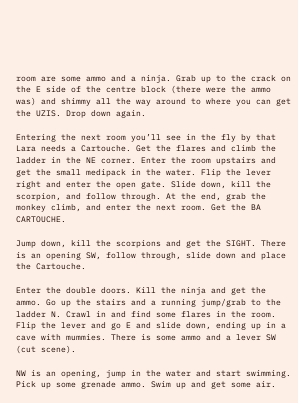room are some ammo and a ninja. Grab up to the crack on the E side of the centre block (there were the ammo was) and shimmy all the way around to where you can get the UZIS. Drop down again.

Entering the next room you’ll see in the fly by that Lara needs a Cartouche. Get the flares and climb the ladder in the NE corner. Enter the room upstairs and get the small medipack in the water. Flip the lever right and enter the open gate. Slide down, kill the scorpion, and follow through. At the end, grab the monkey climb, and enter the next room. Get the BA CARTOUCHE.

Jump down, kill the scorpions and get the SIGHT. There is an opening SW, follow through, slide down and place the Cartouche.

Enter the double doors. Kill the ninja and get the ammo. Go up the stairs and a running jump/grab to the ladder N. Crawl in and find some flares in the room. Flip the lever and go E and slide down, ending up in a cave with mummies. There is some ammo and a lever SW (cut scene).

NW is an opening, jump in the water and start swimming. Pick up some grenade ammo. Swim up and get some air.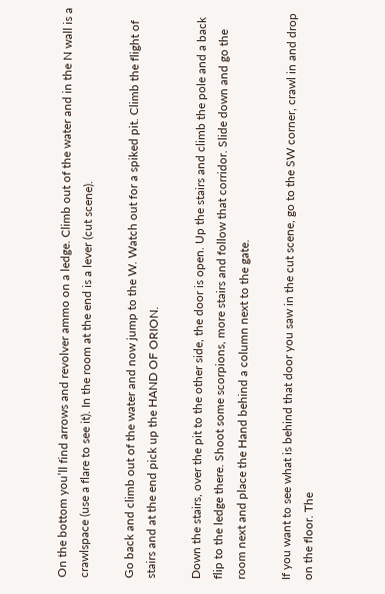On the bottom you’ll find arrows and revolver ammo on a ledge. Climb out of the water and in the N wall is a crawlspace (use a flare to see it). In the room at the end is a lever (cut scene).

Go back and climb out of the water and now jump to the W. Watch out for a spiked pit. Climb the flight of stairs and at the end pick up the HAND OF ORION.

Down the stairs, over the pit to the other side, the door is open. Up the stairs and climb the pole and a back flip to the ledge there. Shoot some scorpions, more stairs and follow that corridor. Slide down and go the room next and place the Hand behind a column next to the gate.

If you want to see what is behind that door you saw in the cut scene, go to the SW corner, crawl in and drop on the floor. The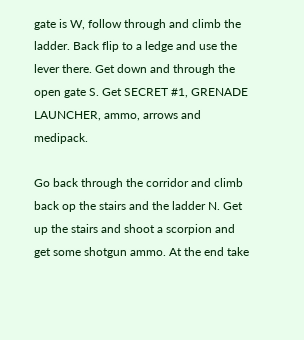gate is W, follow through and climb the ladder. Back flip to a ledge and use the lever there. Get down and through the open gate S. Get SECRET #1, GRENADE LAUNCHER, ammo, arrows and medipack.

Go back through the corridor and climb back op the stairs and the ladder N. Get up the stairs and shoot a scorpion and get some shotgun ammo. At the end take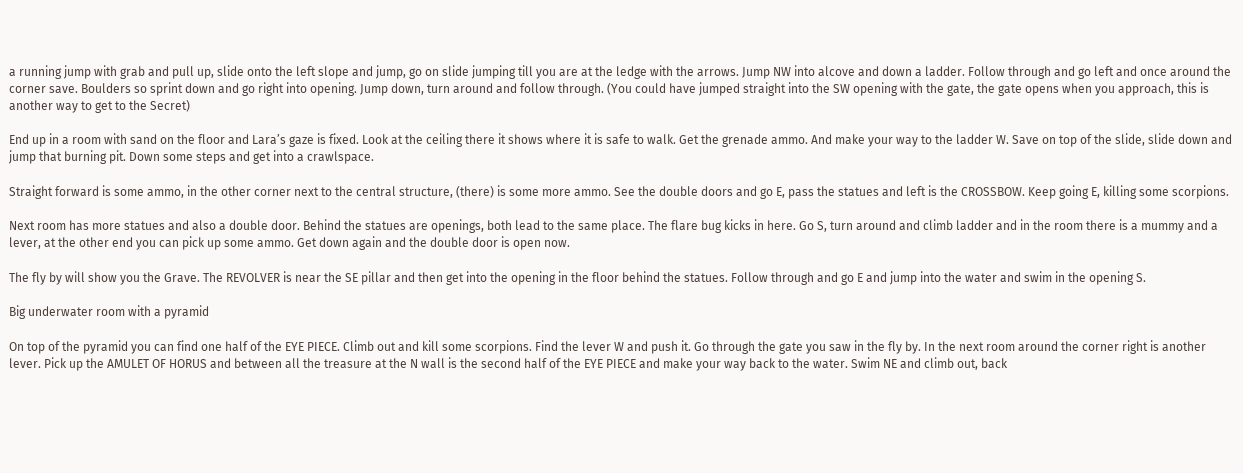a running jump with grab and pull up, slide onto the left slope and jump, go on slide jumping till you are at the ledge with the arrows. Jump NW into alcove and down a ladder. Follow through and go left and once around the corner save. Boulders so sprint down and go right into opening. Jump down, turn around and follow through. (You could have jumped straight into the SW opening with the gate, the gate opens when you approach, this is another way to get to the Secret)

End up in a room with sand on the floor and Lara’s gaze is fixed. Look at the ceiling there it shows where it is safe to walk. Get the grenade ammo. And make your way to the ladder W. Save on top of the slide, slide down and jump that burning pit. Down some steps and get into a crawlspace.

Straight forward is some ammo, in the other corner next to the central structure, (there) is some more ammo. See the double doors and go E, pass the statues and left is the CROSSBOW. Keep going E, killing some scorpions.

Next room has more statues and also a double door. Behind the statues are openings, both lead to the same place. The flare bug kicks in here. Go S, turn around and climb ladder and in the room there is a mummy and a lever, at the other end you can pick up some ammo. Get down again and the double door is open now.

The fly by will show you the Grave. The REVOLVER is near the SE pillar and then get into the opening in the floor behind the statues. Follow through and go E and jump into the water and swim in the opening S.

Big underwater room with a pyramid

On top of the pyramid you can find one half of the EYE PIECE. Climb out and kill some scorpions. Find the lever W and push it. Go through the gate you saw in the fly by. In the next room around the corner right is another lever. Pick up the AMULET OF HORUS and between all the treasure at the N wall is the second half of the EYE PIECE and make your way back to the water. Swim NE and climb out, back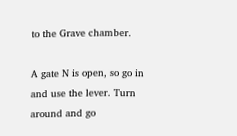to the Grave chamber.

A gate N is open, so go in and use the lever. Turn around and go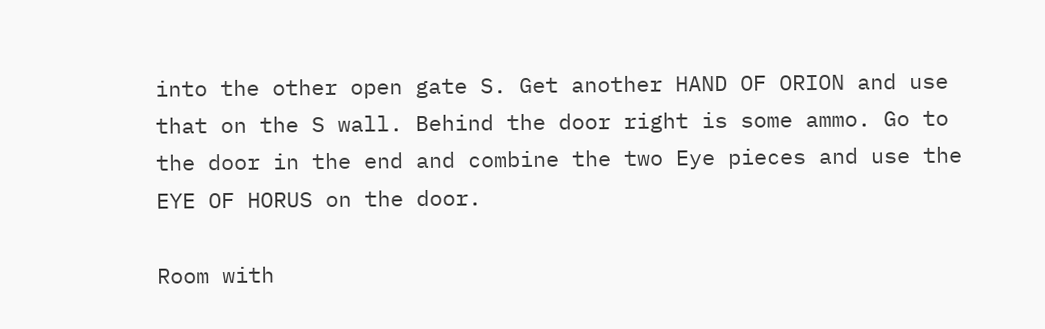into the other open gate S. Get another HAND OF ORION and use that on the S wall. Behind the door right is some ammo. Go to the door in the end and combine the two Eye pieces and use the EYE OF HORUS on the door.

Room with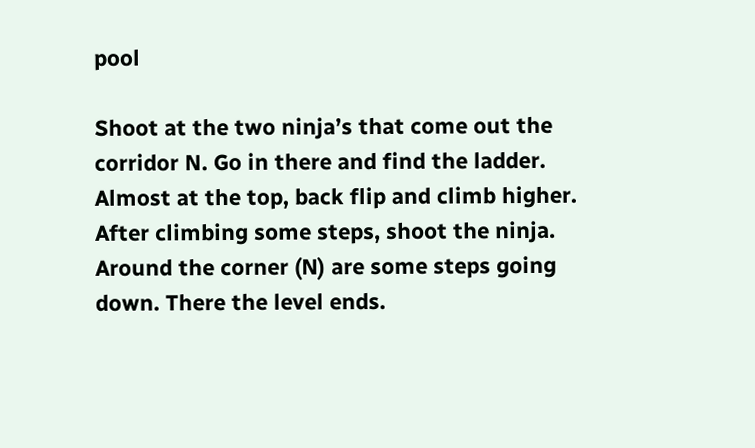pool

Shoot at the two ninja’s that come out the corridor N. Go in there and find the ladder. Almost at the top, back flip and climb higher. After climbing some steps, shoot the ninja. Around the corner (N) are some steps going down. There the level ends.